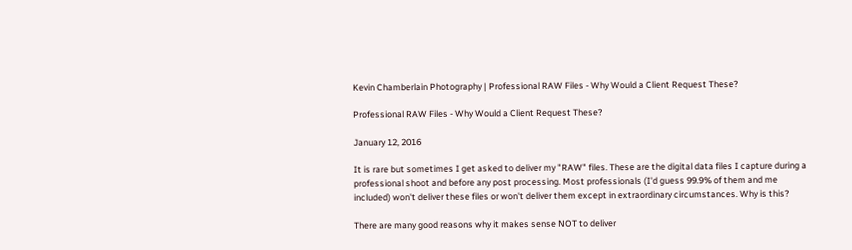Kevin Chamberlain Photography | Professional RAW Files - Why Would a Client Request These?

Professional RAW Files - Why Would a Client Request These?

January 12, 2016

It is rare but sometimes I get asked to deliver my "RAW" files. These are the digital data files I capture during a professional shoot and before any post processing. Most professionals (I'd guess 99.9% of them and me included) won't deliver these files or won't deliver them except in extraordinary circumstances. Why is this?

There are many good reasons why it makes sense NOT to deliver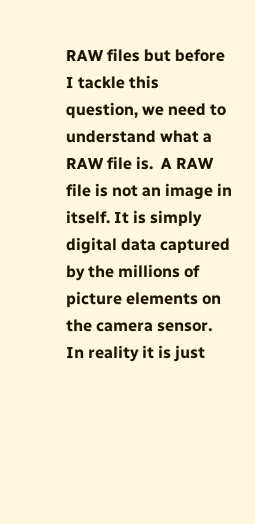RAW files but before I tackle this question, we need to understand what a RAW file is.  A RAW file is not an image in itself. It is simply digital data captured by the millions of picture elements on the camera sensor. In reality it is just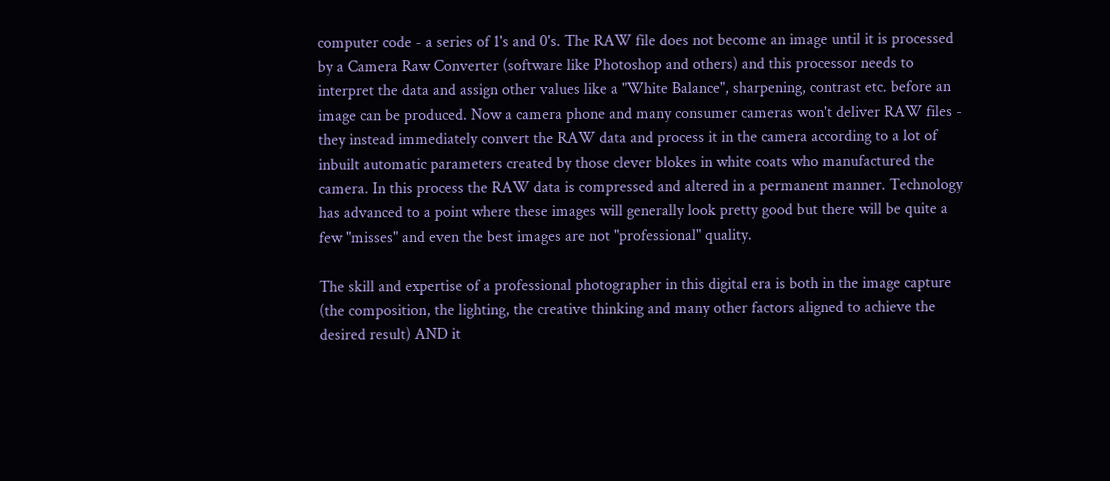computer code - a series of 1's and 0's. The RAW file does not become an image until it is processed by a Camera Raw Converter (software like Photoshop and others) and this processor needs to interpret the data and assign other values like a "White Balance", sharpening, contrast etc. before an image can be produced. Now a camera phone and many consumer cameras won't deliver RAW files - they instead immediately convert the RAW data and process it in the camera according to a lot of inbuilt automatic parameters created by those clever blokes in white coats who manufactured the camera. In this process the RAW data is compressed and altered in a permanent manner. Technology has advanced to a point where these images will generally look pretty good but there will be quite a few "misses" and even the best images are not "professional" quality.

The skill and expertise of a professional photographer in this digital era is both in the image capture (the composition, the lighting, the creative thinking and many other factors aligned to achieve the desired result) AND it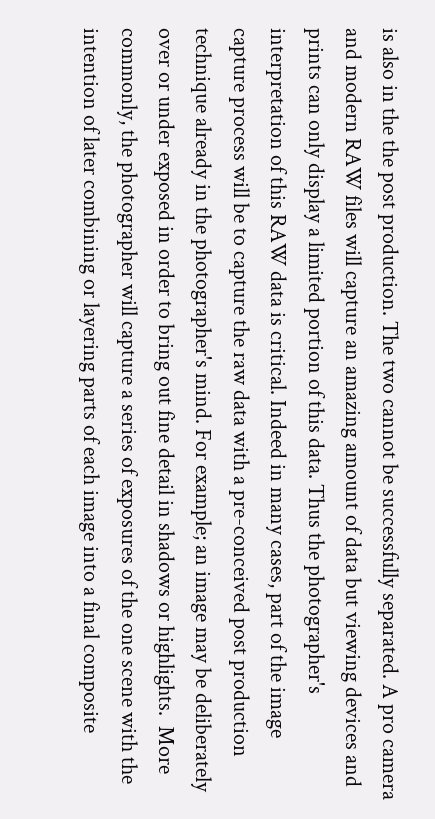is also in the the post production. The two cannot be successfully separated. A pro camera and modern RAW files will capture an amazing amount of data but viewing devices and prints can only display a limited portion of this data. Thus the photographer's interpretation of this RAW data is critical. Indeed in many cases, part of the image capture process will be to capture the raw data with a pre-conceived post production technique already in the photographer's mind. For example; an image may be deliberately over or under exposed in order to bring out fine detail in shadows or highlights.  More commonly, the photographer will capture a series of exposures of the one scene with the intention of later combining or layering parts of each image into a final composite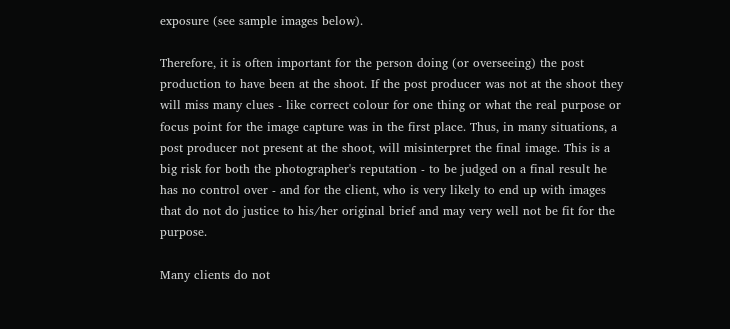exposure (see sample images below).

Therefore, it is often important for the person doing (or overseeing) the post production to have been at the shoot. If the post producer was not at the shoot they will miss many clues - like correct colour for one thing or what the real purpose or focus point for the image capture was in the first place. Thus, in many situations, a post producer not present at the shoot, will misinterpret the final image. This is a big risk for both the photographer's reputation - to be judged on a final result he has no control over - and for the client, who is very likely to end up with images that do not do justice to his/her original brief and may very well not be fit for the purpose.

Many clients do not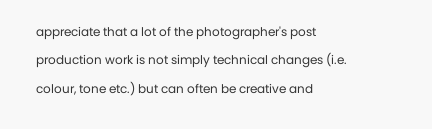appreciate that a lot of the photographer's post production work is not simply technical changes (i.e. colour, tone etc.) but can often be creative and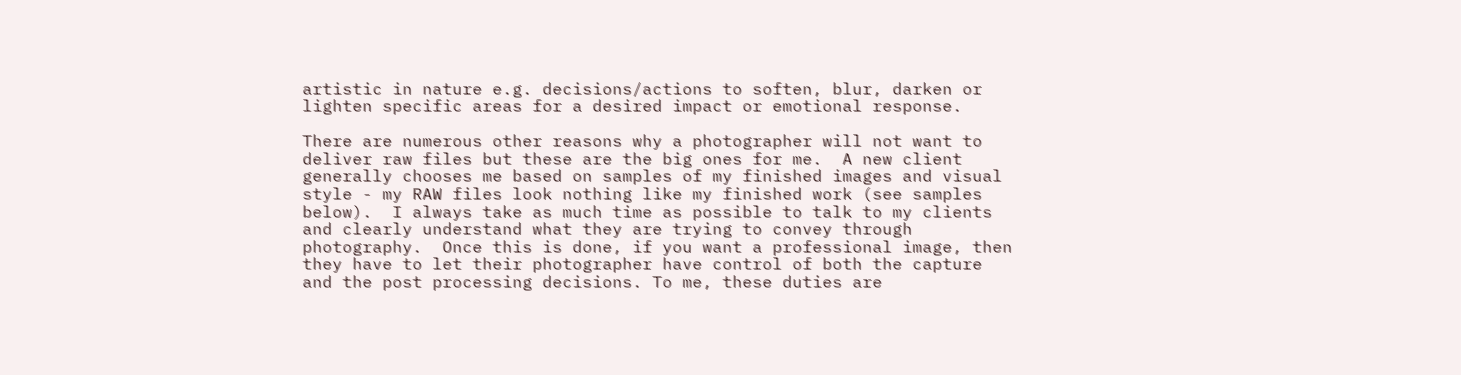artistic in nature e.g. decisions/actions to soften, blur, darken or lighten specific areas for a desired impact or emotional response.

There are numerous other reasons why a photographer will not want to deliver raw files but these are the big ones for me.  A new client generally chooses me based on samples of my finished images and visual style - my RAW files look nothing like my finished work (see samples below).  I always take as much time as possible to talk to my clients and clearly understand what they are trying to convey through photography.  Once this is done, if you want a professional image, then they have to let their photographer have control of both the capture and the post processing decisions. To me, these duties are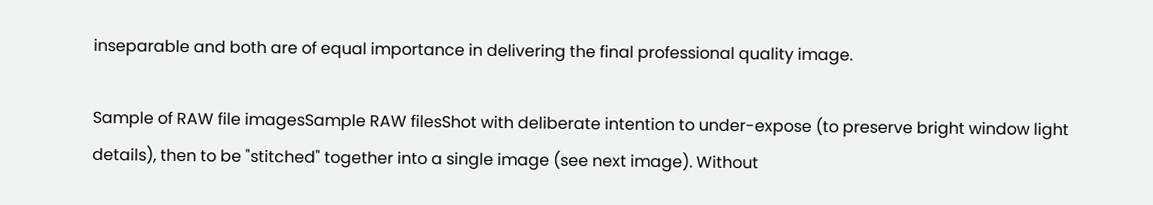inseparable and both are of equal importance in delivering the final professional quality image.

Sample of RAW file imagesSample RAW filesShot with deliberate intention to under-expose (to preserve bright window light details), then to be "stitched" together into a single image (see next image). Without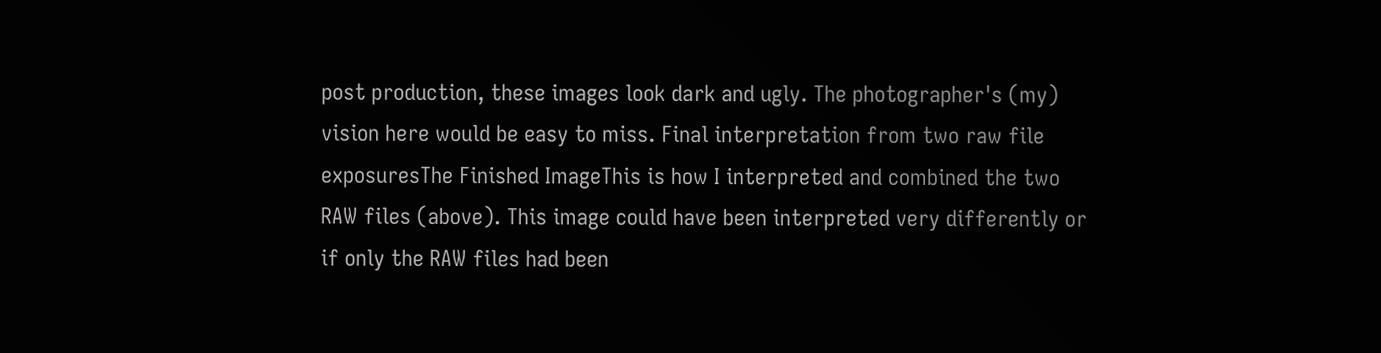post production, these images look dark and ugly. The photographer's (my) vision here would be easy to miss. Final interpretation from two raw file exposuresThe Finished ImageThis is how I interpreted and combined the two RAW files (above). This image could have been interpreted very differently or if only the RAW files had been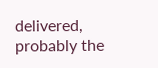delivered, probably the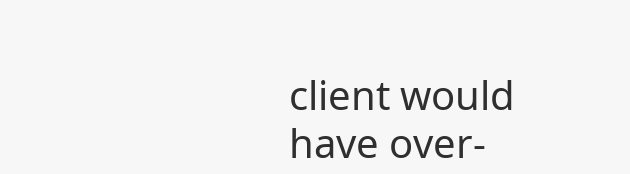client would have over-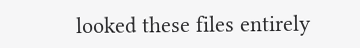looked these files entirely